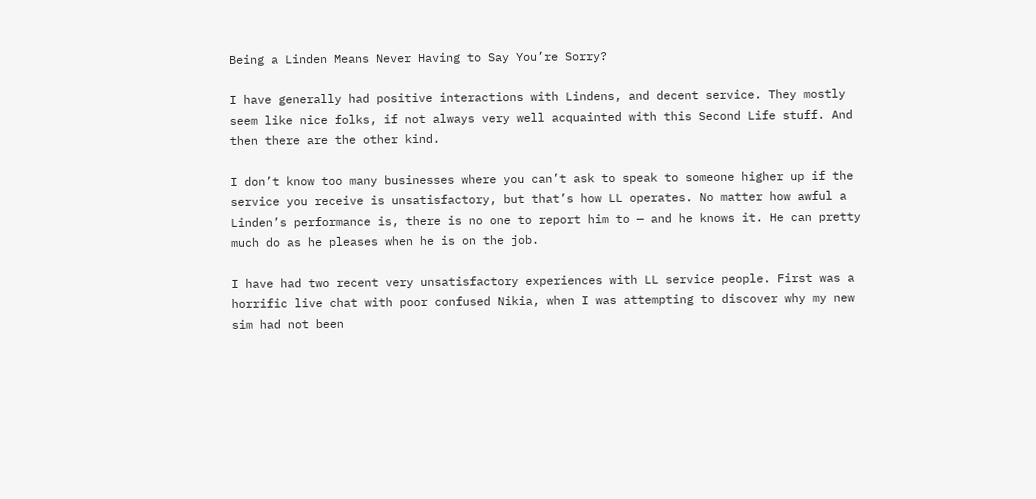Being a Linden Means Never Having to Say You’re Sorry?

I have generally had positive interactions with Lindens, and decent service. They mostly seem like nice folks, if not always very well acquainted with this Second Life stuff. And then there are the other kind.

I don’t know too many businesses where you can’t ask to speak to someone higher up if the service you receive is unsatisfactory, but that’s how LL operates. No matter how awful a Linden’s performance is, there is no one to report him to — and he knows it. He can pretty much do as he pleases when he is on the job.

I have had two recent very unsatisfactory experiences with LL service people. First was a horrific live chat with poor confused Nikia, when I was attempting to discover why my new sim had not been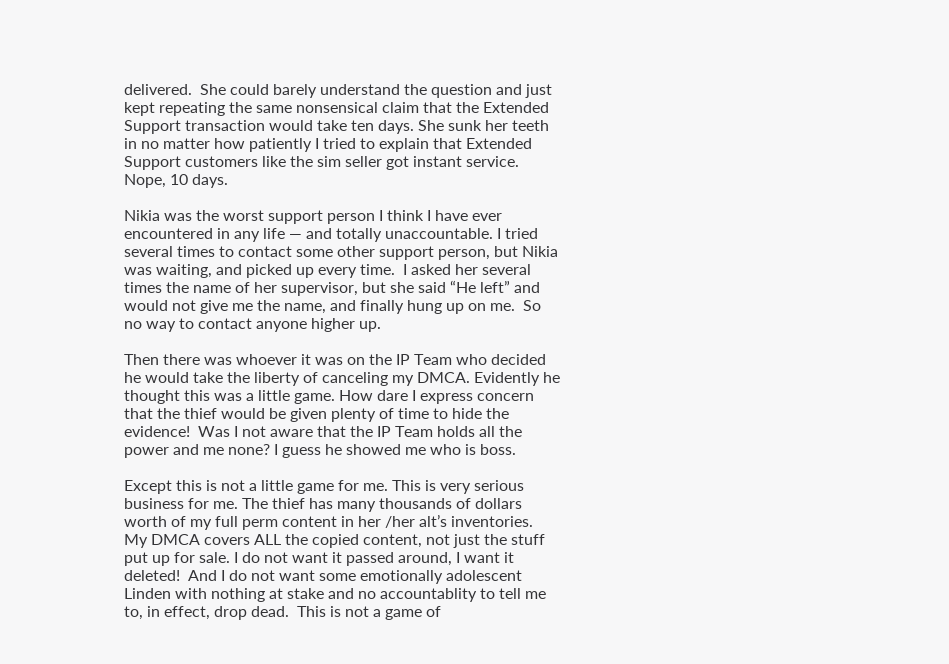delivered.  She could barely understand the question and just kept repeating the same nonsensical claim that the Extended Support transaction would take ten days. She sunk her teeth in no matter how patiently I tried to explain that Extended Support customers like the sim seller got instant service.  Nope, 10 days.

Nikia was the worst support person I think I have ever encountered in any life — and totally unaccountable. I tried several times to contact some other support person, but Nikia was waiting, and picked up every time.  I asked her several times the name of her supervisor, but she said “He left” and would not give me the name, and finally hung up on me.  So no way to contact anyone higher up.

Then there was whoever it was on the IP Team who decided he would take the liberty of canceling my DMCA. Evidently he thought this was a little game. How dare I express concern that the thief would be given plenty of time to hide the evidence!  Was I not aware that the IP Team holds all the power and me none? I guess he showed me who is boss.

Except this is not a little game for me. This is very serious business for me. The thief has many thousands of dollars worth of my full perm content in her /her alt’s inventories.  My DMCA covers ALL the copied content, not just the stuff put up for sale. I do not want it passed around, I want it deleted!  And I do not want some emotionally adolescent Linden with nothing at stake and no accountablity to tell me to, in effect, drop dead.  This is not a game of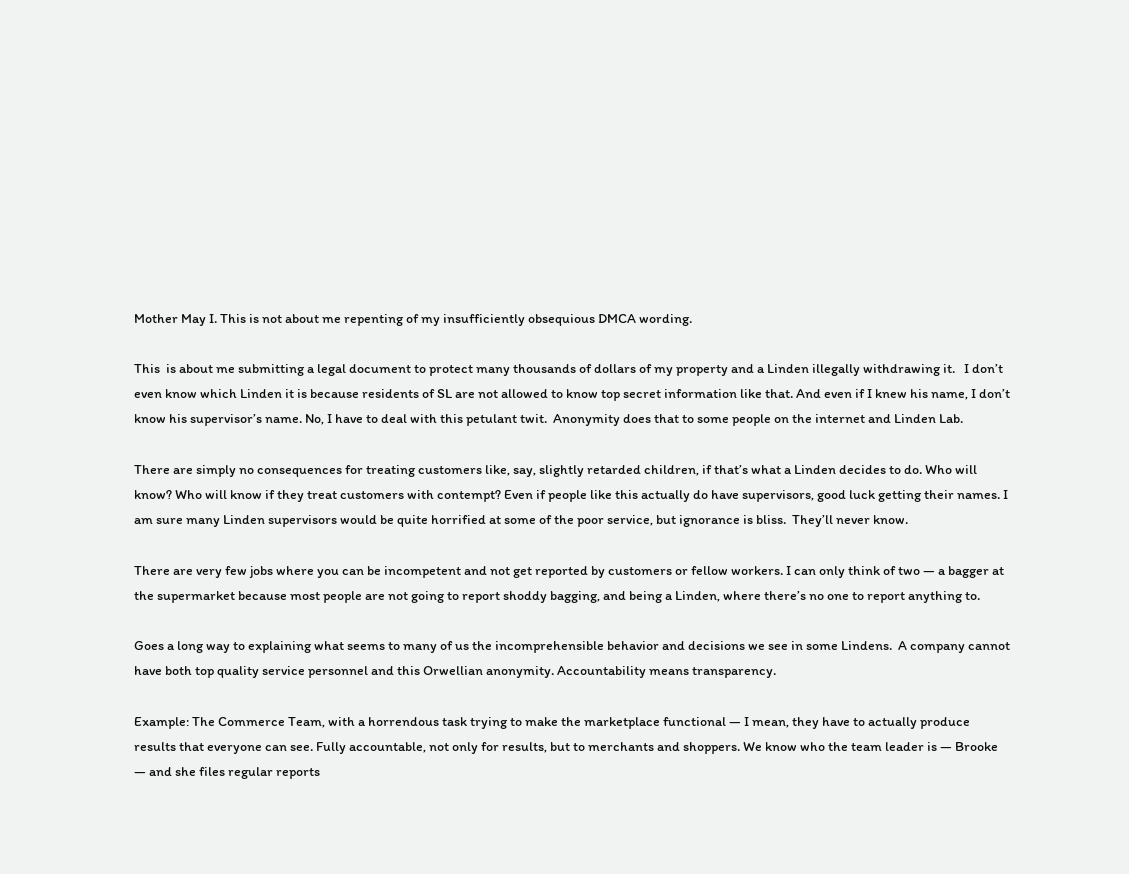Mother May I. This is not about me repenting of my insufficiently obsequious DMCA wording.

This  is about me submitting a legal document to protect many thousands of dollars of my property and a Linden illegally withdrawing it.   I don’t even know which Linden it is because residents of SL are not allowed to know top secret information like that. And even if I knew his name, I don’t know his supervisor’s name. No, I have to deal with this petulant twit.  Anonymity does that to some people on the internet and Linden Lab.

There are simply no consequences for treating customers like, say, slightly retarded children, if that’s what a Linden decides to do. Who will know? Who will know if they treat customers with contempt? Even if people like this actually do have supervisors, good luck getting their names. I am sure many Linden supervisors would be quite horrified at some of the poor service, but ignorance is bliss.  They’ll never know.

There are very few jobs where you can be incompetent and not get reported by customers or fellow workers. I can only think of two — a bagger at the supermarket because most people are not going to report shoddy bagging, and being a Linden, where there’s no one to report anything to.

Goes a long way to explaining what seems to many of us the incomprehensible behavior and decisions we see in some Lindens.  A company cannot have both top quality service personnel and this Orwellian anonymity. Accountability means transparency.

Example: The Commerce Team, with a horrendous task trying to make the marketplace functional — I mean, they have to actually produce results that everyone can see. Fully accountable, not only for results, but to merchants and shoppers. We know who the team leader is — Brooke — and she files regular reports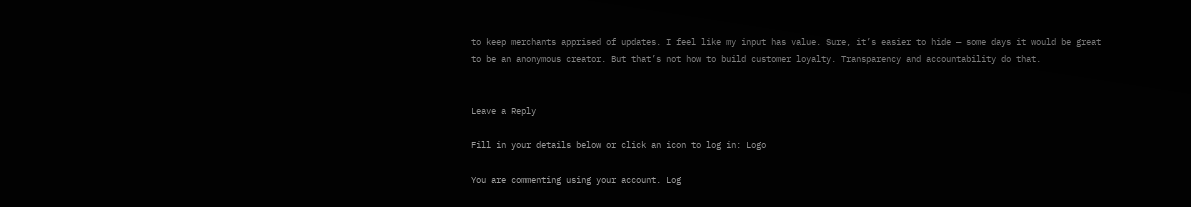to keep merchants apprised of updates. I feel like my input has value. Sure, it’s easier to hide — some days it would be great to be an anonymous creator. But that’s not how to build customer loyalty. Transparency and accountability do that.


Leave a Reply

Fill in your details below or click an icon to log in: Logo

You are commenting using your account. Log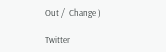Out /  Change )

Twitter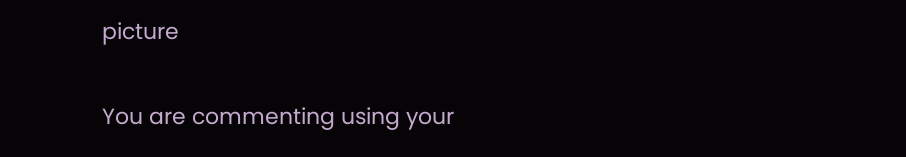picture

You are commenting using your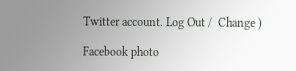Twitter account. Log Out /  Change )

Facebook photo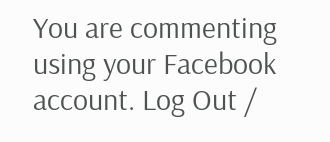You are commenting using your Facebook account. Log Out /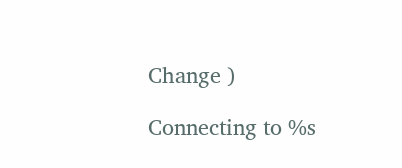Change )

Connecting to %s